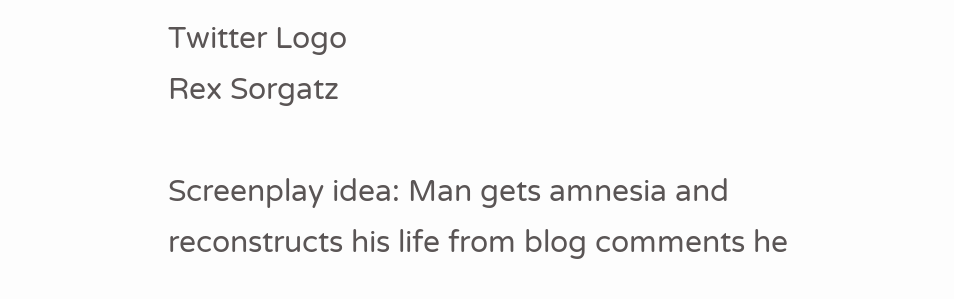Twitter Logo
Rex Sorgatz

Screenplay idea: Man gets amnesia and reconstructs his life from blog comments he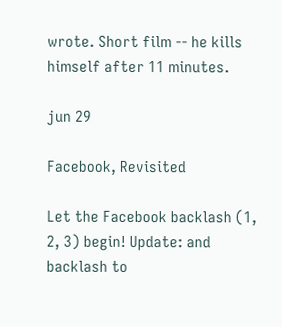wrote. Short film -- he kills himself after 11 minutes.

jun 29

Facebook, Revisited

Let the Facebook backlash (1, 2, 3) begin! Update: and backlash to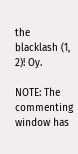the blacklash (1, 2)! Oy.

NOTE: The commenting window has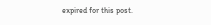expired for this post.